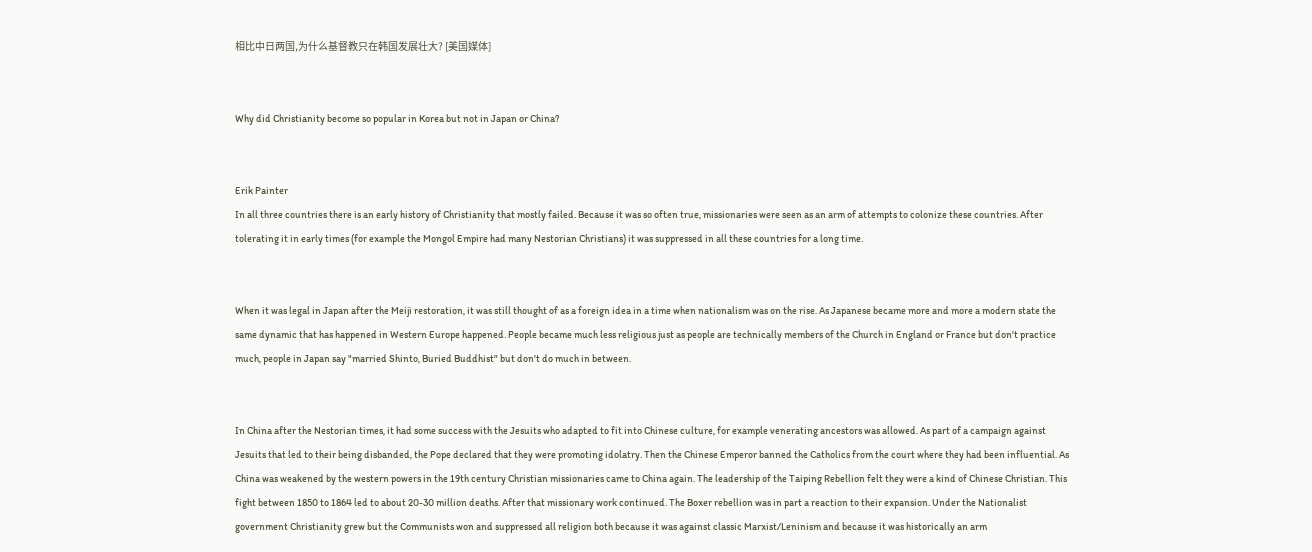相比中日两国,为什么基督教只在韩国发展壮大? [美国媒体]


Why did Christianity become so popular in Korea but not in Japan or China?


Erik Painter
In all three countries there is an early history of Christianity that mostly failed. Because it was so often true, missionaries were seen as an arm of attempts to colonize these countries. After tolerating it in early times (for example the Mongol Empire had many Nestorian Christians) it was suppressed in all these countries for a long time.


When it was legal in Japan after the Meiji restoration, it was still thought of as a foreign idea in a time when nationalism was on the rise. As Japanese became more and more a modern state the same dynamic that has happened in Western Europe happened. People became much less religious just as people are technically members of the Church in England or France but don't practice much, people in Japan say "married Shinto, Buried Buddhist" but don't do much in between.


In China after the Nestorian times, it had some success with the Jesuits who adapted to fit into Chinese culture, for example venerating ancestors was allowed. As part of a campaign against Jesuits that led to their being disbanded, the Pope declared that they were promoting idolatry. Then the Chinese Emperor banned the Catholics from the court where they had been influential. As China was weakened by the western powers in the 19th century Christian missionaries came to China again. The leadership of the Taiping Rebellion felt they were a kind of Chinese Christian. This fight between 1850 to 1864 led to about 20-30 million deaths. After that missionary work continued. The Boxer rebellion was in part a reaction to their expansion. Under the Nationalist government Christianity grew but the Communists won and suppressed all religion both because it was against classic Marxist/Leninism and because it was historically an arm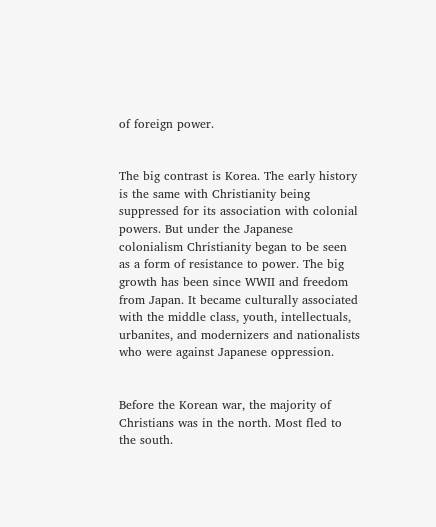of foreign power.


The big contrast is Korea. The early history is the same with Christianity being suppressed for its association with colonial powers. But under the Japanese colonialism Christianity began to be seen as a form of resistance to power. The big growth has been since WWII and freedom from Japan. It became culturally associated with the middle class, youth, intellectuals, urbanites, and modernizers and nationalists who were against Japanese oppression.


Before the Korean war, the majority of Christians was in the north. Most fled to the south.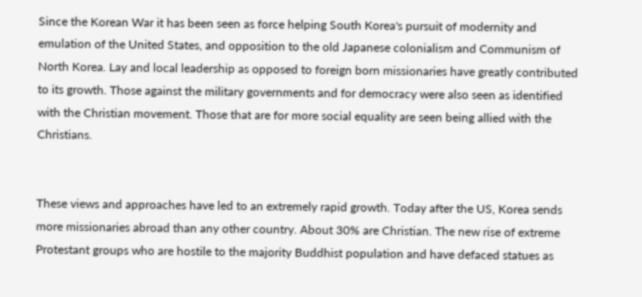Since the Korean War it has been seen as force helping South Korea's pursuit of modernity and emulation of the United States, and opposition to the old Japanese colonialism and Communism of North Korea. Lay and local leadership as opposed to foreign born missionaries have greatly contributed to its growth. Those against the military governments and for democracy were also seen as identified with the Christian movement. Those that are for more social equality are seen being allied with the Christians.


These views and approaches have led to an extremely rapid growth. Today after the US, Korea sends more missionaries abroad than any other country. About 30% are Christian. The new rise of extreme Protestant groups who are hostile to the majority Buddhist population and have defaced statues as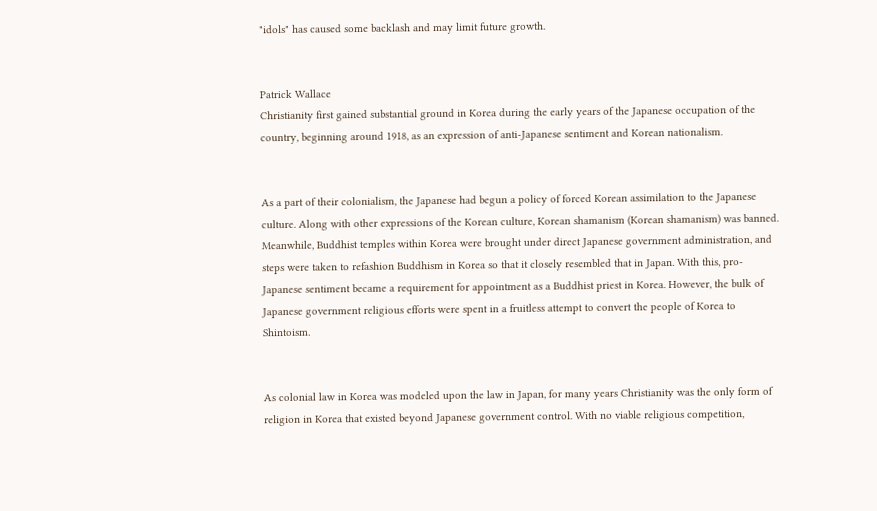"idols" has caused some backlash and may limit future growth.


Patrick Wallace
Christianity first gained substantial ground in Korea during the early years of the Japanese occupation of the country, beginning around 1918, as an expression of anti-Japanese sentiment and Korean nationalism.


As a part of their colonialism, the Japanese had begun a policy of forced Korean assimilation to the Japanese culture. Along with other expressions of the Korean culture, Korean shamanism (Korean shamanism) was banned. Meanwhile, Buddhist temples within Korea were brought under direct Japanese government administration, and steps were taken to refashion Buddhism in Korea so that it closely resembled that in Japan. With this, pro-Japanese sentiment became a requirement for appointment as a Buddhist priest in Korea. However, the bulk of Japanese government religious efforts were spent in a fruitless attempt to convert the people of Korea to Shintoism.


As colonial law in Korea was modeled upon the law in Japan, for many years Christianity was the only form of religion in Korea that existed beyond Japanese government control. With no viable religious competition,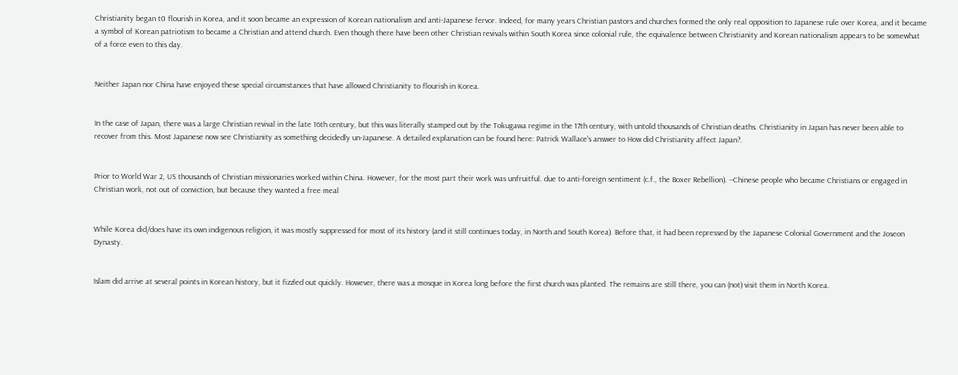Christianity began t0 flourish in Korea, and it soon became an expression of Korean nationalism and anti-Japanese fervor. Indeed, for many years Christian pastors and churches formed the only real opposition to Japanese rule over Korea, and it became a symbol of Korean patriotism to became a Christian and attend church. Even though there have been other Christian revivals within South Korea since colonial rule, the equivalence between Christianity and Korean nationalism appears to be somewhat of a force even to this day.


Neither Japan nor China have enjoyed these special circumstances that have allowed Christianity to flourish in Korea.


In the case of Japan, there was a large Christian revival in the late 16th century, but this was literally stamped out by the Tokugawa regime in the 17th century, with untold thousands of Christian deaths. Christianity in Japan has never been able to recover from this. Most Japanese now see Christianity as something decidedly un-Japanese. A detailed explanation can be found here: Patrick Wallace's answer to How did Christianity affect Japan?.


Prior to World War 2, US thousands of Christian missionaries worked within China. However, for the most part their work was unfruitful. due to anti-foreign sentiment (c.f., the Boxer Rebellion). --Chinese people who became Christians or engaged in Christian work, not out of conviction, but because they wanted a free meal


While Korea did/does have its own indigenous religion, it was mostly suppressed for most of its history (and it still continues today, in North and South Korea). Before that, it had been repressed by the Japanese Colonial Government and the Joseon Dynasty.


Islam did arrive at several points in Korean history, but it fizzled out quickly. However, there was a mosque in Korea long before the first church was planted. The remains are still there, you can (not) visit them in North Korea.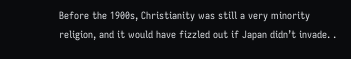Before the 1900s, Christianity was still a very minority religion, and it would have fizzled out if Japan didn’t invade. .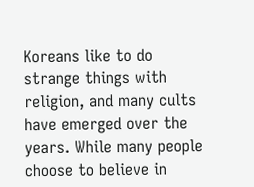Koreans like to do strange things with religion, and many cults have emerged over the years. While many people choose to believe in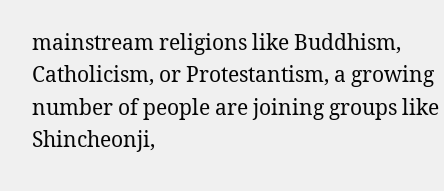mainstream religions like Buddhism, Catholicism, or Protestantism, a growing number of people are joining groups like Shincheonji,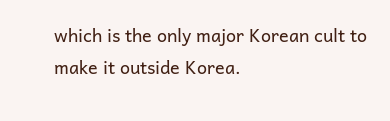which is the only major Korean cult to make it outside Korea.